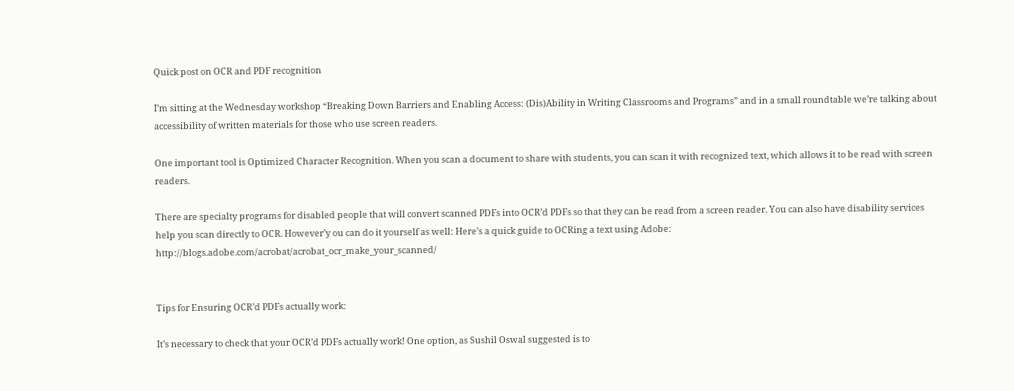Quick post on OCR and PDF recognition

I’m sitting at the Wednesday workshop “Breaking Down Barriers and Enabling Access: (Dis)Ability in Writing Classrooms and Programs” and in a small roundtable we’re talking about accessibility of written materials for those who use screen readers.

One important tool is Optimized Character Recognition. When you scan a document to share with students, you can scan it with recognized text, which allows it to be read with screen readers.

There are specialty programs for disabled people that will convert scanned PDFs into OCR’d PDFs so that they can be read from a screen reader. You can also have disability services help you scan directly to OCR. However’y ou can do it yourself as well: Here’s a quick guide to OCRing a text using Adobe: http://blogs.adobe.com/acrobat/acrobat_ocr_make_your_scanned/


Tips for Ensuring OCR’d PDFs actually work:

It’s necessary to check that your OCR’d PDFs actually work! One option, as Sushil Oswal suggested is to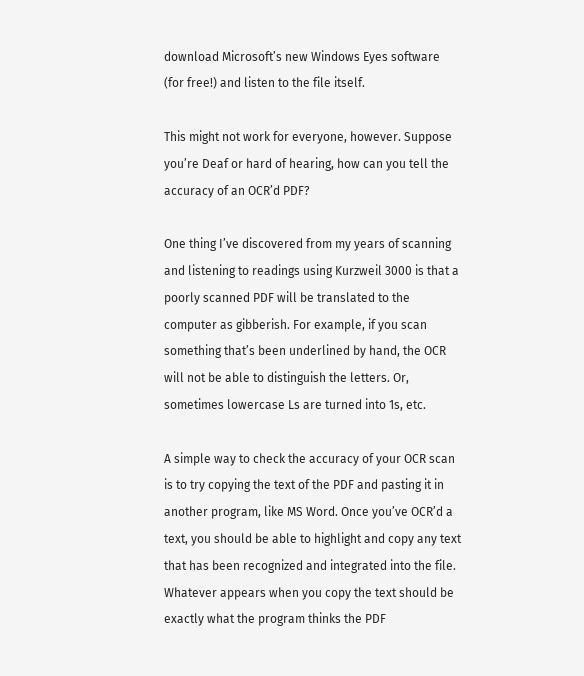download Microsoft’s new Windows Eyes software (for free!) and listen to the file itself.

This might not work for everyone, however. Suppose you’re Deaf or hard of hearing, how can you tell the accuracy of an OCR’d PDF?

One thing I’ve discovered from my years of scanning and listening to readings using Kurzweil 3000 is that a poorly scanned PDF will be translated to the computer as gibberish. For example, if you scan something that’s been underlined by hand, the OCR will not be able to distinguish the letters. Or, sometimes lowercase Ls are turned into 1s, etc.

A simple way to check the accuracy of your OCR scan is to try copying the text of the PDF and pasting it in another program, like MS Word. Once you’ve OCR’d a text, you should be able to highlight and copy any text that has been recognized and integrated into the file. Whatever appears when you copy the text should be exactly what the program thinks the PDF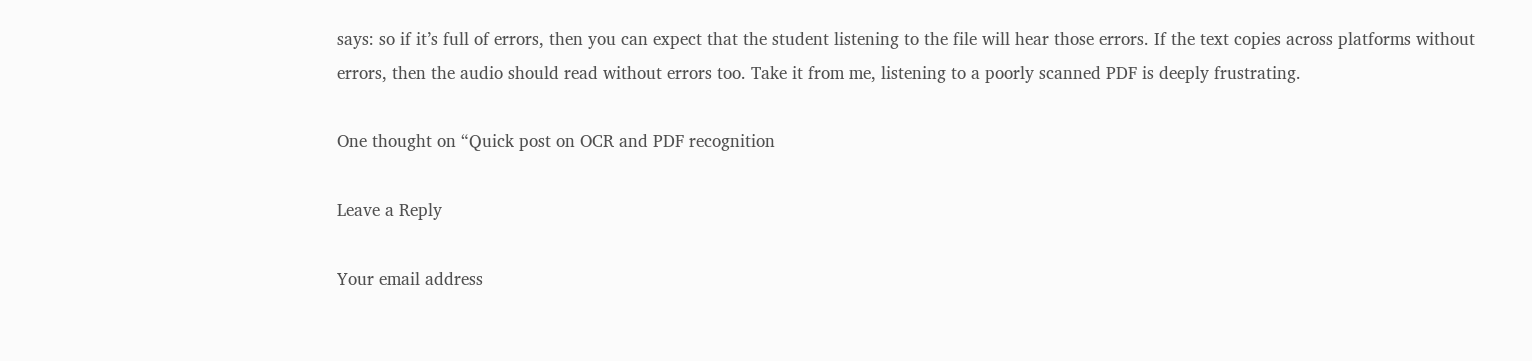says: so if it’s full of errors, then you can expect that the student listening to the file will hear those errors. If the text copies across platforms without errors, then the audio should read without errors too. Take it from me, listening to a poorly scanned PDF is deeply frustrating.

One thought on “Quick post on OCR and PDF recognition

Leave a Reply

Your email address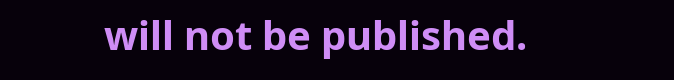will not be published.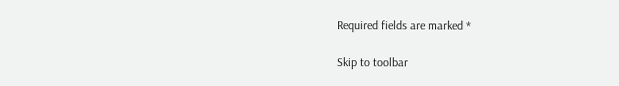Required fields are marked *

Skip to toolbar